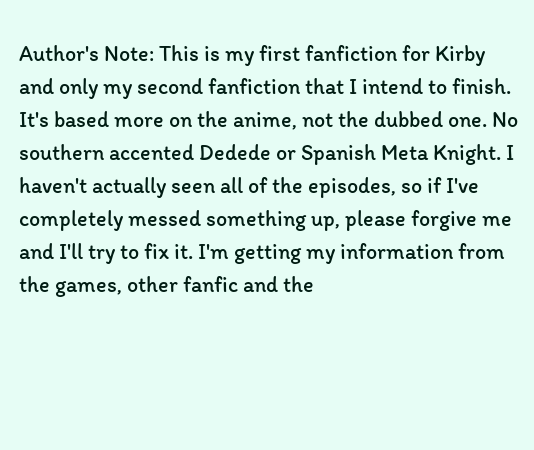Author's Note: This is my first fanfiction for Kirby and only my second fanfiction that I intend to finish. It's based more on the anime, not the dubbed one. No southern accented Dedede or Spanish Meta Knight. I haven't actually seen all of the episodes, so if I've completely messed something up, please forgive me and I'll try to fix it. I'm getting my information from the games, other fanfic and the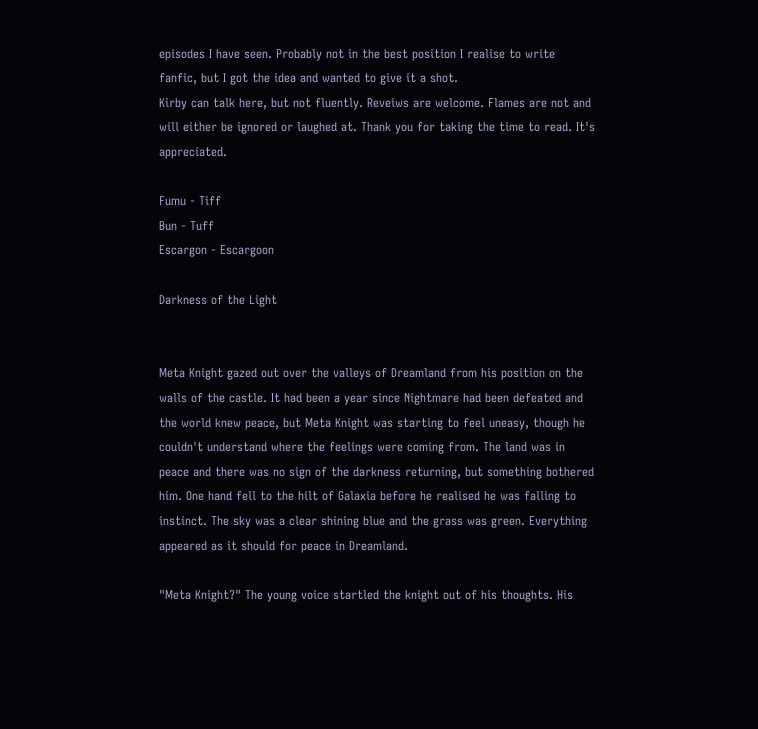episodes I have seen. Probably not in the best position I realise to write fanfic, but I got the idea and wanted to give it a shot.
Kirby can talk here, but not fluently. Reveiws are welcome. Flames are not and will either be ignored or laughed at. Thank you for taking the time to read. It's appreciated.

Fumu - Tiff
Bun - Tuff
Escargon - Escargoon

Darkness of the Light


Meta Knight gazed out over the valleys of Dreamland from his position on the walls of the castle. It had been a year since Nightmare had been defeated and the world knew peace, but Meta Knight was starting to feel uneasy, though he couldn't understand where the feelings were coming from. The land was in peace and there was no sign of the darkness returning, but something bothered him. One hand fell to the hilt of Galaxia before he realised he was falling to instinct. The sky was a clear shining blue and the grass was green. Everything appeared as it should for peace in Dreamland.

"Meta Knight?" The young voice startled the knight out of his thoughts. His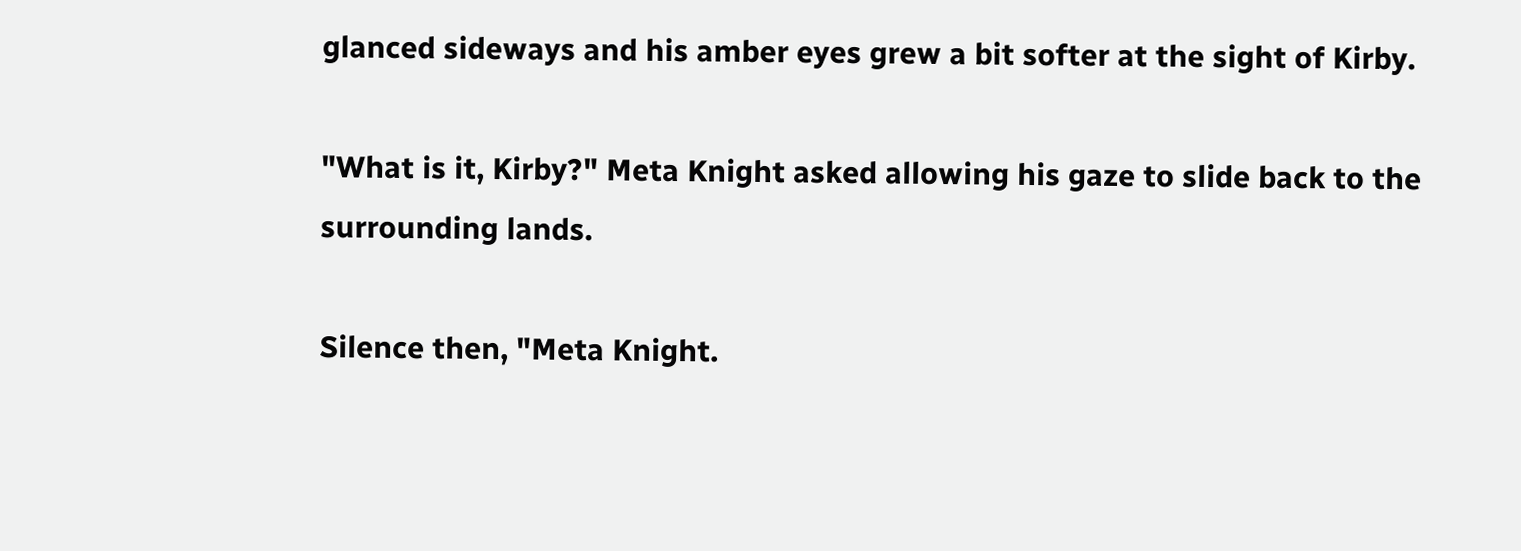glanced sideways and his amber eyes grew a bit softer at the sight of Kirby.

"What is it, Kirby?" Meta Knight asked allowing his gaze to slide back to the surrounding lands.

Silence then, "Meta Knight.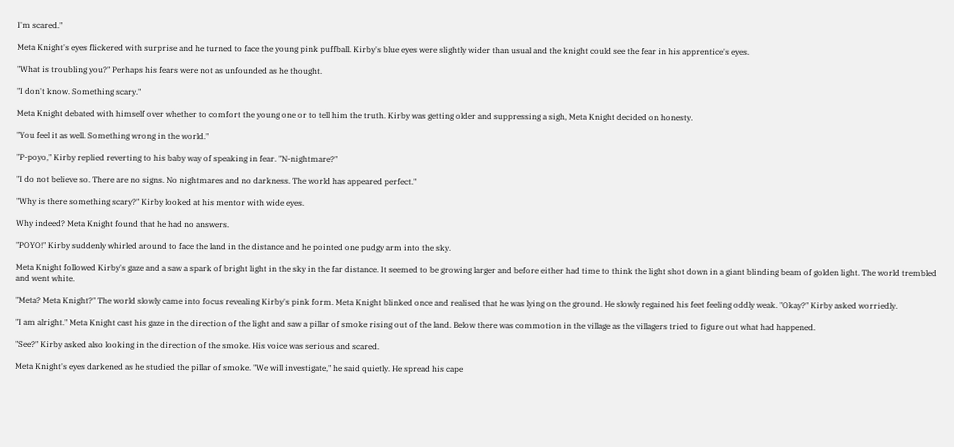I'm scared."

Meta Knight's eyes flickered with surprise and he turned to face the young pink puffball. Kirby's blue eyes were slightly wider than usual and the knight could see the fear in his apprentice's eyes.

"What is troubling you?" Perhaps his fears were not as unfounded as he thought.

"I don't know. Something scary."

Meta Knight debated with himself over whether to comfort the young one or to tell him the truth. Kirby was getting older and suppressing a sigh, Meta Knight decided on honesty.

"You feel it as well. Something wrong in the world."

"P-poyo," Kirby replied reverting to his baby way of speaking in fear. "N-nightmare?"

"I do not believe so. There are no signs. No nightmares and no darkness. The world has appeared perfect."

"Why is there something scary?" Kirby looked at his mentor with wide eyes.

Why indeed? Meta Knight found that he had no answers.

"POYO!" Kirby suddenly whirled around to face the land in the distance and he pointed one pudgy arm into the sky.

Meta Knight followed Kirby's gaze and a saw a spark of bright light in the sky in the far distance. It seemed to be growing larger and before either had time to think the light shot down in a giant blinding beam of golden light. The world trembled and went white.

"Meta? Meta Knight?" The world slowly came into focus revealing Kirby's pink form. Meta Knight blinked once and realised that he was lying on the ground. He slowly regained his feet feeling oddly weak. "Okay?" Kirby asked worriedly.

"I am alright." Meta Knight cast his gaze in the direction of the light and saw a pillar of smoke rising out of the land. Below there was commotion in the village as the villagers tried to figure out what had happened.

"See?" Kirby asked also looking in the direction of the smoke. His voice was serious and scared.

Meta Knight's eyes darkened as he studied the pillar of smoke. "We will investigate," he said quietly. He spread his cape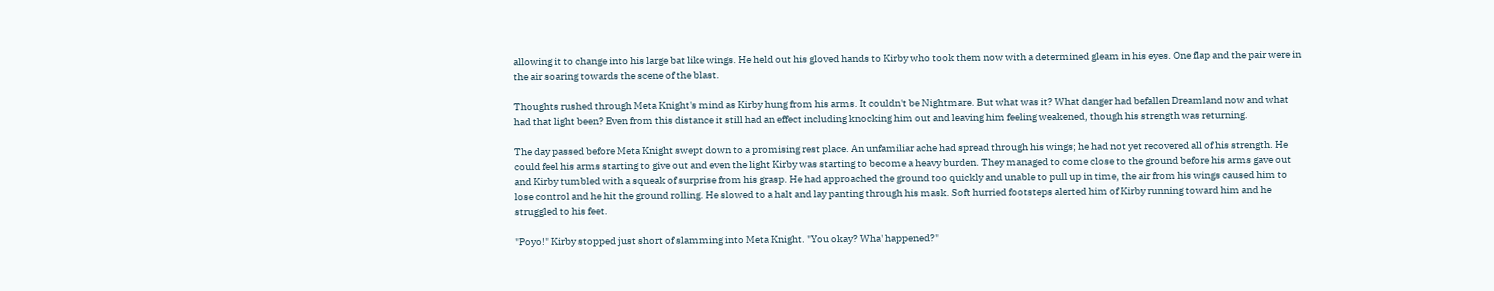allowing it to change into his large bat like wings. He held out his gloved hands to Kirby who took them now with a determined gleam in his eyes. One flap and the pair were in the air soaring towards the scene of the blast.

Thoughts rushed through Meta Knight's mind as Kirby hung from his arms. It couldn't be Nightmare. But what was it? What danger had befallen Dreamland now and what had that light been? Even from this distance it still had an effect including knocking him out and leaving him feeling weakened, though his strength was returning.

The day passed before Meta Knight swept down to a promising rest place. An unfamiliar ache had spread through his wings; he had not yet recovered all of his strength. He could feel his arms starting to give out and even the light Kirby was starting to become a heavy burden. They managed to come close to the ground before his arms gave out and Kirby tumbled with a squeak of surprise from his grasp. He had approached the ground too quickly and unable to pull up in time, the air from his wings caused him to lose control and he hit the ground rolling. He slowed to a halt and lay panting through his mask. Soft hurried footsteps alerted him of Kirby running toward him and he struggled to his feet.

"Poyo!" Kirby stopped just short of slamming into Meta Knight. "You okay? Wha' happened?"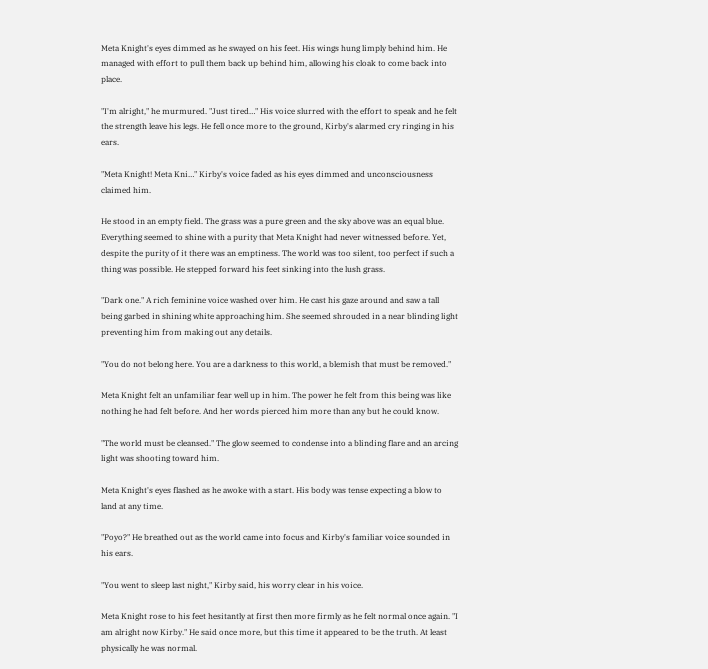Meta Knight's eyes dimmed as he swayed on his feet. His wings hung limply behind him. He managed with effort to pull them back up behind him, allowing his cloak to come back into place.

"I'm alright," he murmured. "Just tired…" His voice slurred with the effort to speak and he felt the strength leave his legs. He fell once more to the ground, Kirby's alarmed cry ringing in his ears.

"Meta Knight! Meta Kni…" Kirby's voice faded as his eyes dimmed and unconsciousness claimed him.

He stood in an empty field. The grass was a pure green and the sky above was an equal blue. Everything seemed to shine with a purity that Meta Knight had never witnessed before. Yet, despite the purity of it there was an emptiness. The world was too silent, too perfect if such a thing was possible. He stepped forward his feet sinking into the lush grass.

"Dark one." A rich feminine voice washed over him. He cast his gaze around and saw a tall being garbed in shining white approaching him. She seemed shrouded in a near blinding light preventing him from making out any details.

"You do not belong here. You are a darkness to this world, a blemish that must be removed."

Meta Knight felt an unfamiliar fear well up in him. The power he felt from this being was like nothing he had felt before. And her words pierced him more than any but he could know.

"The world must be cleansed." The glow seemed to condense into a blinding flare and an arcing light was shooting toward him.

Meta Knight's eyes flashed as he awoke with a start. His body was tense expecting a blow to land at any time.

"Poyo?" He breathed out as the world came into focus and Kirby's familiar voice sounded in his ears.

"You went to sleep last night," Kirby said, his worry clear in his voice.

Meta Knight rose to his feet hesitantly at first then more firmly as he felt normal once again. "I am alright now Kirby." He said once more, but this time it appeared to be the truth. At least physically he was normal.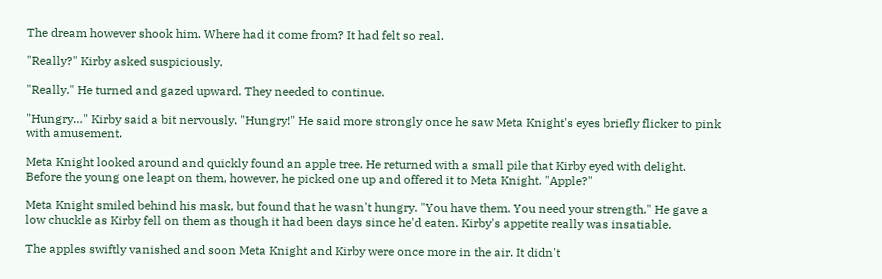The dream however shook him. Where had it come from? It had felt so real.

"Really?" Kirby asked suspiciously.

"Really." He turned and gazed upward. They needed to continue.

"Hungry…" Kirby said a bit nervously. "Hungry!" He said more strongly once he saw Meta Knight's eyes briefly flicker to pink with amusement.

Meta Knight looked around and quickly found an apple tree. He returned with a small pile that Kirby eyed with delight. Before the young one leapt on them, however, he picked one up and offered it to Meta Knight. "Apple?"

Meta Knight smiled behind his mask, but found that he wasn't hungry. "You have them. You need your strength." He gave a low chuckle as Kirby fell on them as though it had been days since he'd eaten. Kirby's appetite really was insatiable.

The apples swiftly vanished and soon Meta Knight and Kirby were once more in the air. It didn't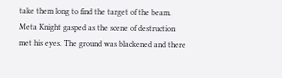take them long to find the target of the beam. Meta Knight gasped as the scene of destruction met his eyes. The ground was blackened and there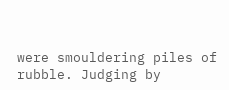were smouldering piles of rubble. Judging by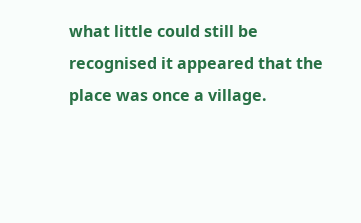what little could still be recognised it appeared that the place was once a village.